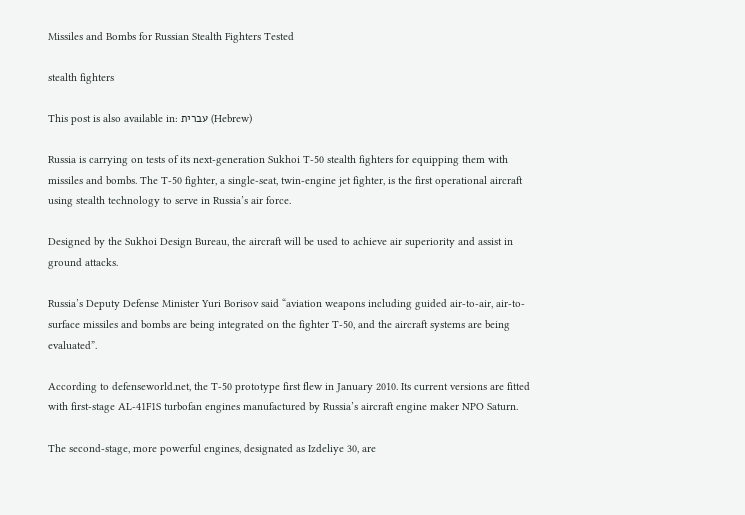Missiles and Bombs for Russian Stealth Fighters Tested

stealth fighters

This post is also available in: עברית (Hebrew)

Russia is carrying on tests of its next-generation Sukhoi T-50 stealth fighters for equipping them with missiles and bombs. The T-50 fighter, a single-seat, twin-engine jet fighter, is the first operational aircraft using stealth technology to serve in Russia’s air force.

Designed by the Sukhoi Design Bureau, the aircraft will be used to achieve air superiority and assist in ground attacks.

Russia’s Deputy Defense Minister Yuri Borisov said “aviation weapons including guided air-to-air, air-to-surface missiles and bombs are being integrated on the fighter T-50, and the aircraft systems are being evaluated”.

According to defenseworld.net, the T-50 prototype first flew in January 2010. Its current versions are fitted with first-stage AL-41F1S turbofan engines manufactured by Russia’s aircraft engine maker NPO Saturn.

The second-stage, more powerful engines, designated as Izdeliye 30, are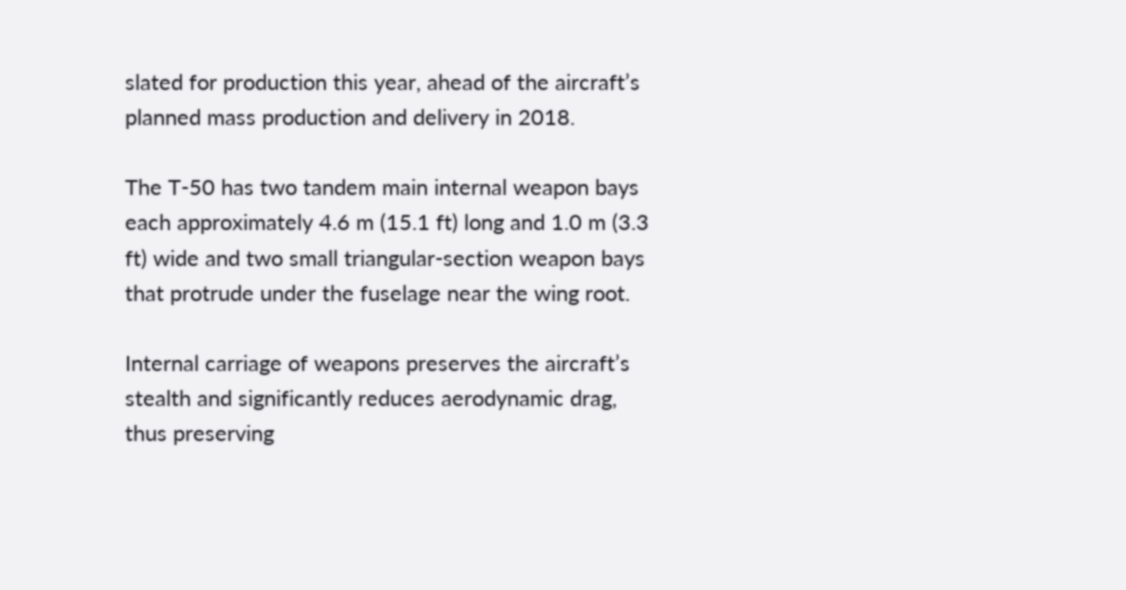slated for production this year, ahead of the aircraft’s planned mass production and delivery in 2018.

The T-50 has two tandem main internal weapon bays each approximately 4.6 m (15.1 ft) long and 1.0 m (3.3 ft) wide and two small triangular-section weapon bays that protrude under the fuselage near the wing root.

Internal carriage of weapons preserves the aircraft’s stealth and significantly reduces aerodynamic drag, thus preserving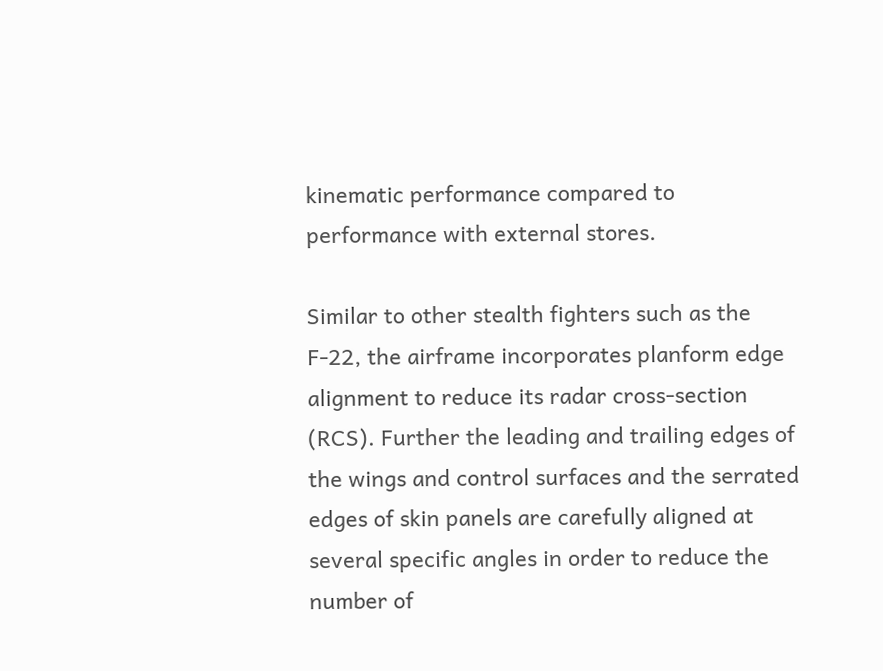kinematic performance compared to performance with external stores.

Similar to other stealth fighters such as the F-22, the airframe incorporates planform edge alignment to reduce its radar cross-section (RCS). Further the leading and trailing edges of the wings and control surfaces and the serrated edges of skin panels are carefully aligned at several specific angles in order to reduce the number of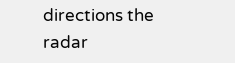directions the radar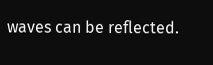waves can be reflected.